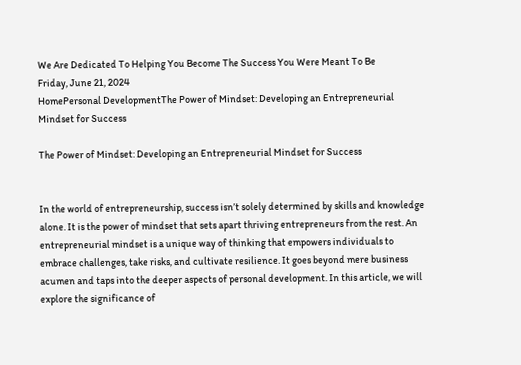We Are Dedicated To Helping You Become The Success You Were Meant To Be
Friday, June 21, 2024
HomePersonal DevelopmentThe Power of Mindset: Developing an Entrepreneurial Mindset for Success

The Power of Mindset: Developing an Entrepreneurial Mindset for Success


In the world of entrepreneurship, success isn’t solely determined by skills and knowledge alone. It is the power of mindset that sets apart thriving entrepreneurs from the rest. An entrepreneurial mindset is a unique way of thinking that empowers individuals to embrace challenges, take risks, and cultivate resilience. It goes beyond mere business acumen and taps into the deeper aspects of personal development. In this article, we will explore the significance of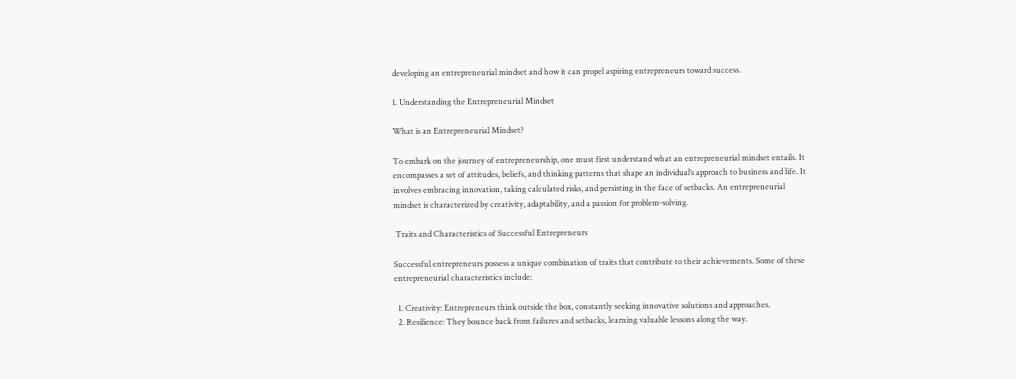developing an entrepreneurial mindset and how it can propel aspiring entrepreneurs toward success.

1. Understanding the Entrepreneurial Mindset

What is an Entrepreneurial Mindset?

To embark on the journey of entrepreneurship, one must first understand what an entrepreneurial mindset entails. It encompasses a set of attitudes, beliefs, and thinking patterns that shape an individual’s approach to business and life. It involves embracing innovation, taking calculated risks, and persisting in the face of setbacks. An entrepreneurial mindset is characterized by creativity, adaptability, and a passion for problem-solving.

 Traits and Characteristics of Successful Entrepreneurs

Successful entrepreneurs possess a unique combination of traits that contribute to their achievements. Some of these entrepreneurial characteristics include:

  1. Creativity: Entrepreneurs think outside the box, constantly seeking innovative solutions and approaches.
  2. Resilience: They bounce back from failures and setbacks, learning valuable lessons along the way.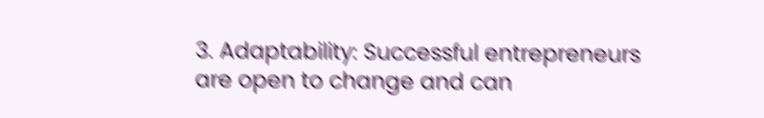3. Adaptability: Successful entrepreneurs are open to change and can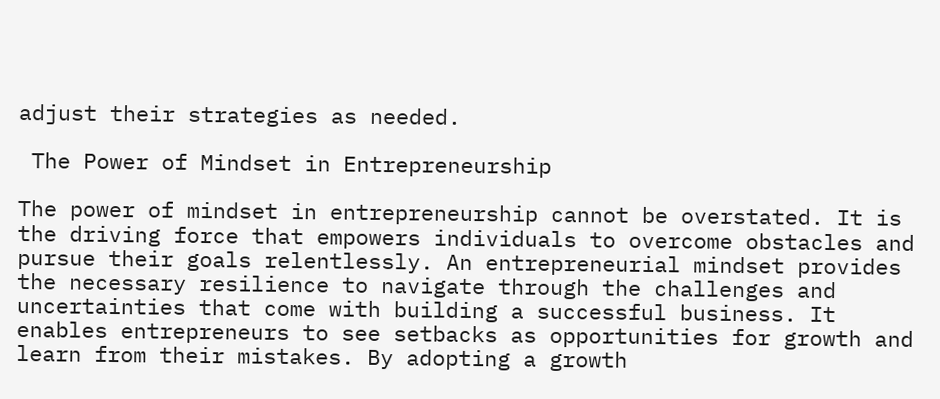adjust their strategies as needed.

 The Power of Mindset in Entrepreneurship

The power of mindset in entrepreneurship cannot be overstated. It is the driving force that empowers individuals to overcome obstacles and pursue their goals relentlessly. An entrepreneurial mindset provides the necessary resilience to navigate through the challenges and uncertainties that come with building a successful business. It enables entrepreneurs to see setbacks as opportunities for growth and learn from their mistakes. By adopting a growth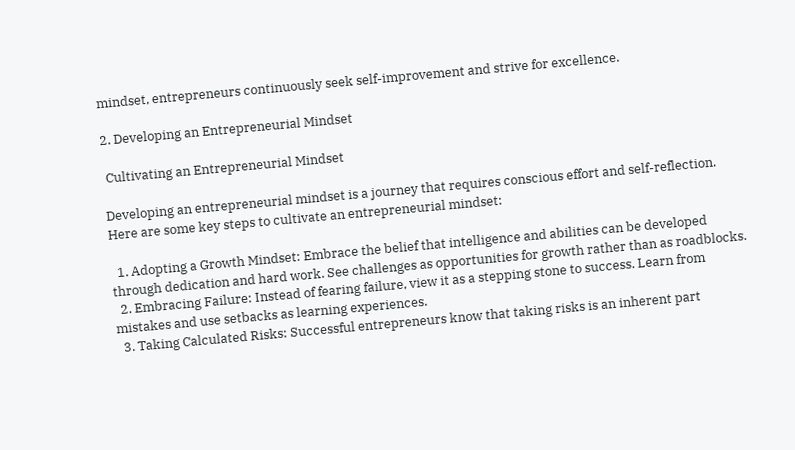mindset, entrepreneurs continuously seek self-improvement and strive for excellence.

2. Developing an Entrepreneurial Mindset

 Cultivating an Entrepreneurial Mindset

Developing an entrepreneurial mindset is a journey that requires conscious effort and self-reflection. Here are some key steps to cultivate an entrepreneurial mindset:

  1. Adopting a Growth Mindset: Embrace the belief that intelligence and abilities can be developed through dedication and hard work. See challenges as opportunities for growth rather than as roadblocks.
  2. Embracing Failure: Instead of fearing failure, view it as a stepping stone to success. Learn from mistakes and use setbacks as learning experiences.
  3. Taking Calculated Risks: Successful entrepreneurs know that taking risks is an inherent part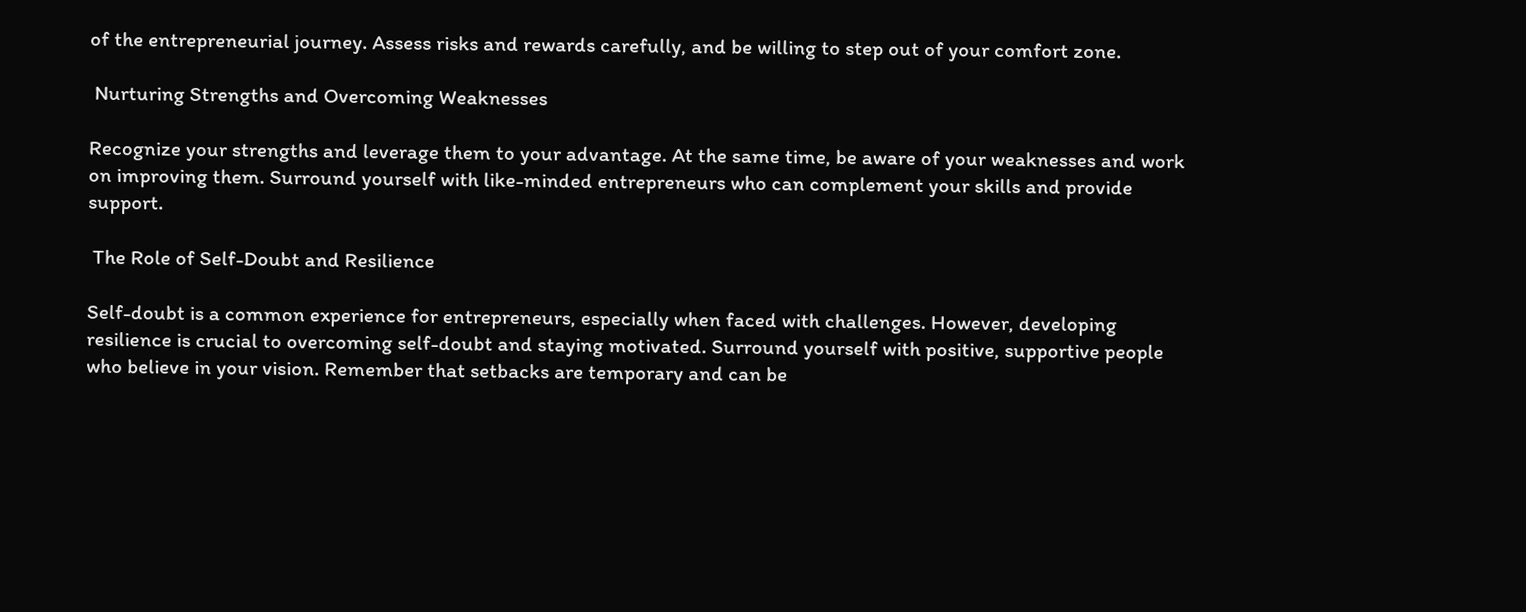of the entrepreneurial journey. Assess risks and rewards carefully, and be willing to step out of your comfort zone.

 Nurturing Strengths and Overcoming Weaknesses

Recognize your strengths and leverage them to your advantage. At the same time, be aware of your weaknesses and work on improving them. Surround yourself with like-minded entrepreneurs who can complement your skills and provide support.

 The Role of Self-Doubt and Resilience

Self-doubt is a common experience for entrepreneurs, especially when faced with challenges. However, developing resilience is crucial to overcoming self-doubt and staying motivated. Surround yourself with positive, supportive people who believe in your vision. Remember that setbacks are temporary and can be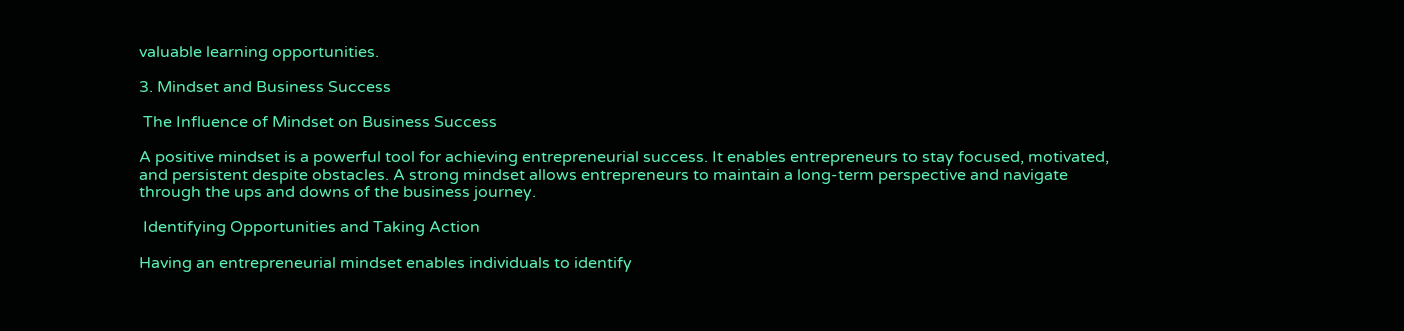valuable learning opportunities.

3. Mindset and Business Success

 The Influence of Mindset on Business Success

A positive mindset is a powerful tool for achieving entrepreneurial success. It enables entrepreneurs to stay focused, motivated, and persistent despite obstacles. A strong mindset allows entrepreneurs to maintain a long-term perspective and navigate through the ups and downs of the business journey.

 Identifying Opportunities and Taking Action

Having an entrepreneurial mindset enables individuals to identify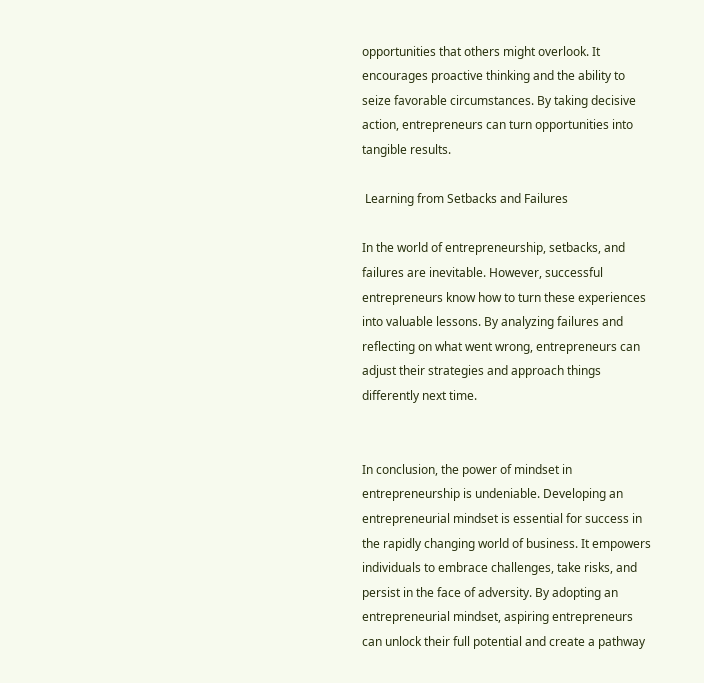opportunities that others might overlook. It encourages proactive thinking and the ability to seize favorable circumstances. By taking decisive action, entrepreneurs can turn opportunities into tangible results.

 Learning from Setbacks and Failures

In the world of entrepreneurship, setbacks, and failures are inevitable. However, successful entrepreneurs know how to turn these experiences into valuable lessons. By analyzing failures and reflecting on what went wrong, entrepreneurs can adjust their strategies and approach things differently next time.


In conclusion, the power of mindset in entrepreneurship is undeniable. Developing an entrepreneurial mindset is essential for success in the rapidly changing world of business. It empowers individuals to embrace challenges, take risks, and persist in the face of adversity. By adopting an entrepreneurial mindset, aspiring entrepreneurs can unlock their full potential and create a pathway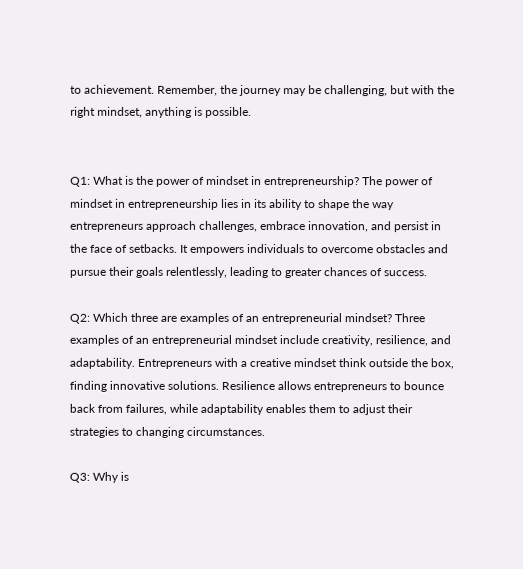to achievement. Remember, the journey may be challenging, but with the right mindset, anything is possible.


Q1: What is the power of mindset in entrepreneurship? The power of mindset in entrepreneurship lies in its ability to shape the way entrepreneurs approach challenges, embrace innovation, and persist in the face of setbacks. It empowers individuals to overcome obstacles and pursue their goals relentlessly, leading to greater chances of success.

Q2: Which three are examples of an entrepreneurial mindset? Three examples of an entrepreneurial mindset include creativity, resilience, and adaptability. Entrepreneurs with a creative mindset think outside the box, finding innovative solutions. Resilience allows entrepreneurs to bounce back from failures, while adaptability enables them to adjust their strategies to changing circumstances.

Q3: Why is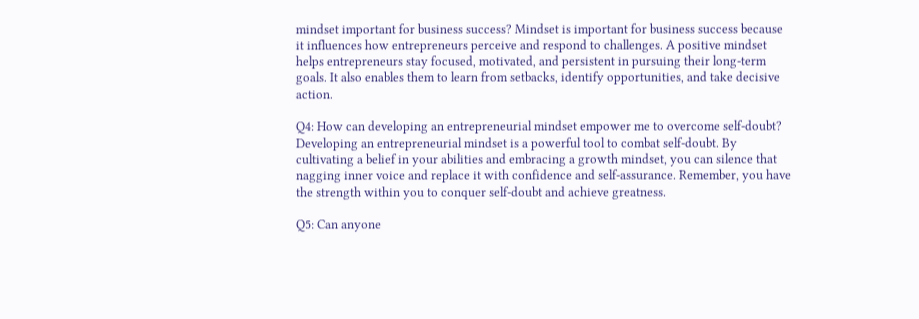mindset important for business success? Mindset is important for business success because it influences how entrepreneurs perceive and respond to challenges. A positive mindset helps entrepreneurs stay focused, motivated, and persistent in pursuing their long-term goals. It also enables them to learn from setbacks, identify opportunities, and take decisive action.

Q4: How can developing an entrepreneurial mindset empower me to overcome self-doubt? Developing an entrepreneurial mindset is a powerful tool to combat self-doubt. By cultivating a belief in your abilities and embracing a growth mindset, you can silence that nagging inner voice and replace it with confidence and self-assurance. Remember, you have the strength within you to conquer self-doubt and achieve greatness.

Q5: Can anyone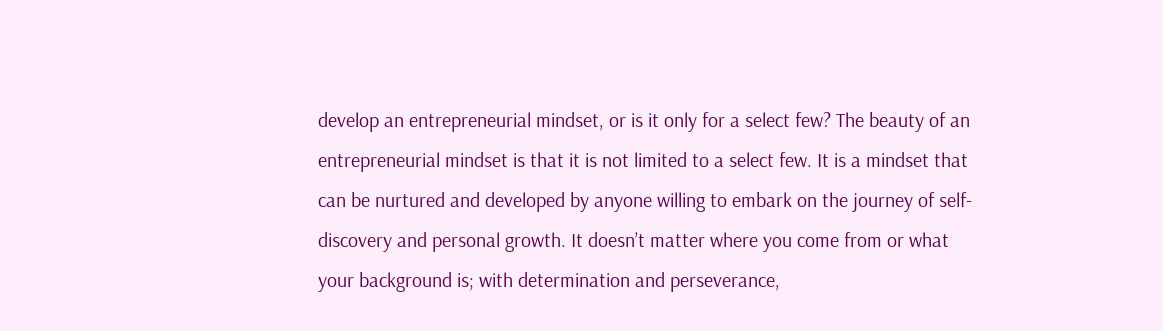develop an entrepreneurial mindset, or is it only for a select few? The beauty of an entrepreneurial mindset is that it is not limited to a select few. It is a mindset that can be nurtured and developed by anyone willing to embark on the journey of self-discovery and personal growth. It doesn’t matter where you come from or what your background is; with determination and perseverance,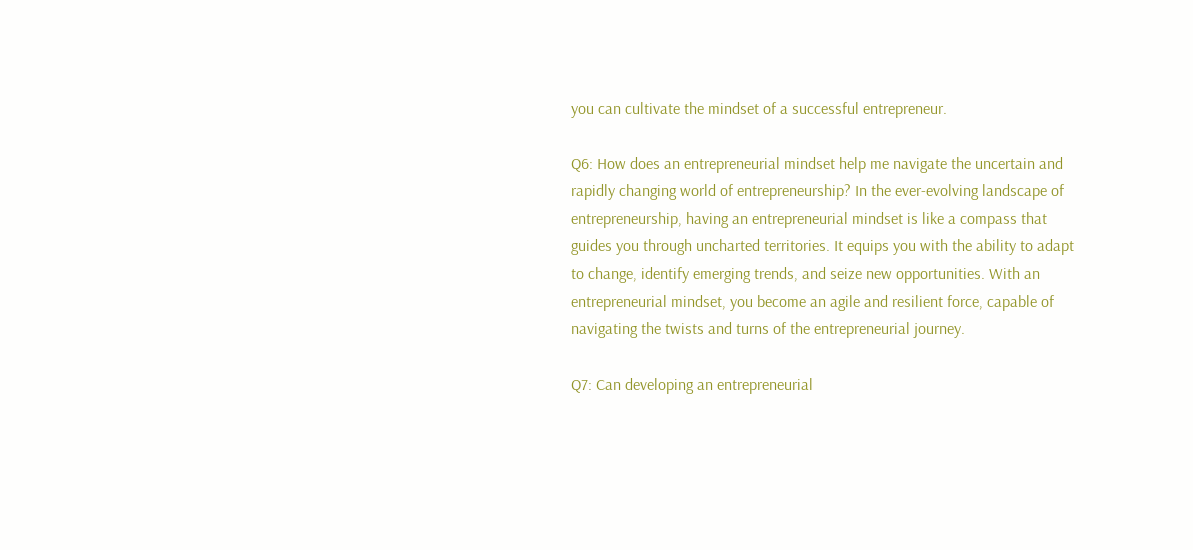you can cultivate the mindset of a successful entrepreneur.

Q6: How does an entrepreneurial mindset help me navigate the uncertain and rapidly changing world of entrepreneurship? In the ever-evolving landscape of entrepreneurship, having an entrepreneurial mindset is like a compass that guides you through uncharted territories. It equips you with the ability to adapt to change, identify emerging trends, and seize new opportunities. With an entrepreneurial mindset, you become an agile and resilient force, capable of navigating the twists and turns of the entrepreneurial journey.

Q7: Can developing an entrepreneurial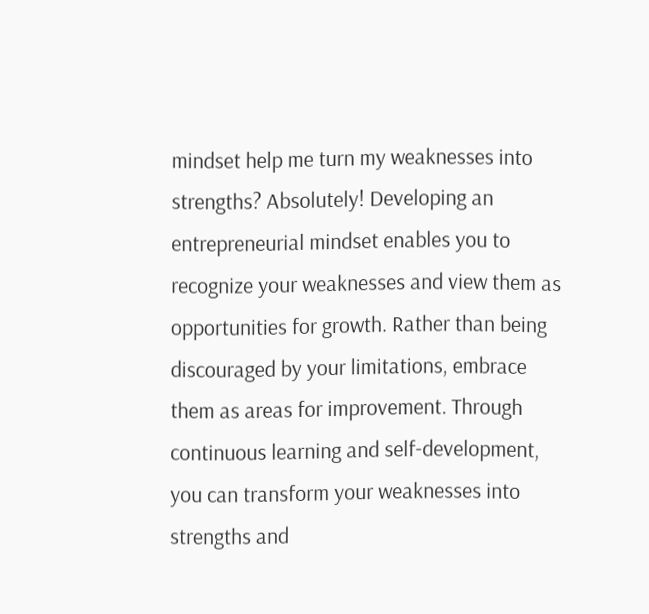mindset help me turn my weaknesses into strengths? Absolutely! Developing an entrepreneurial mindset enables you to recognize your weaknesses and view them as opportunities for growth. Rather than being discouraged by your limitations, embrace them as areas for improvement. Through continuous learning and self-development, you can transform your weaknesses into strengths and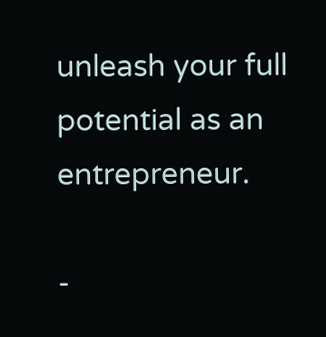unleash your full potential as an entrepreneur.

-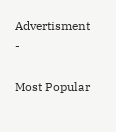Advertisment -

Most Popular